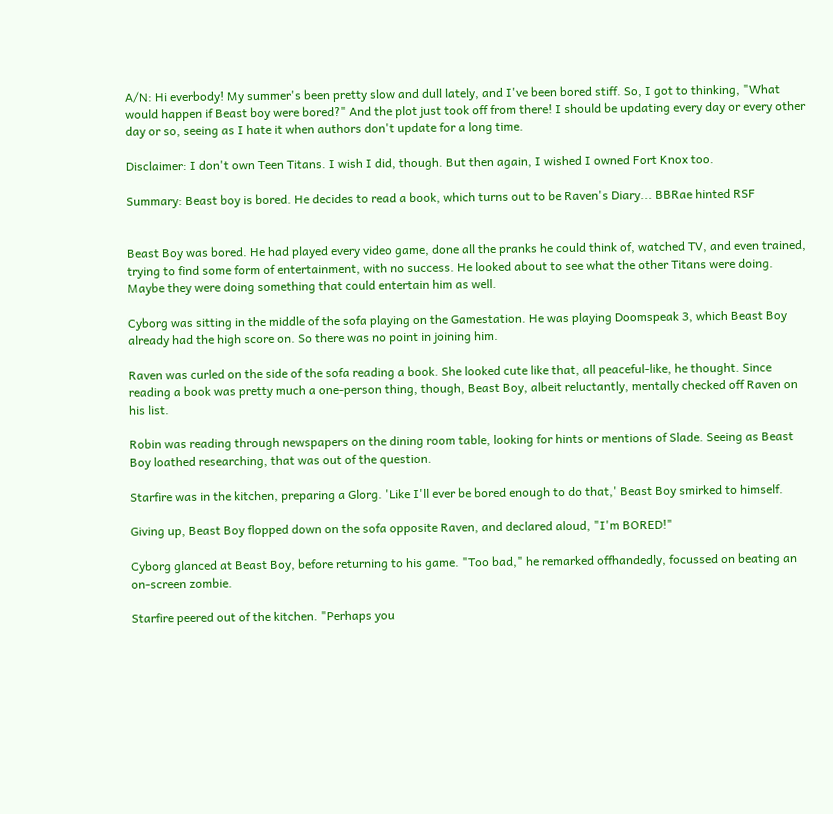A/N: Hi everbody! My summer's been pretty slow and dull lately, and I've been bored stiff. So, I got to thinking, "What would happen if Beast boy were bored?" And the plot just took off from there! I should be updating every day or every other day or so, seeing as I hate it when authors don't update for a long time.

Disclaimer: I don't own Teen Titans. I wish I did, though. But then again, I wished I owned Fort Knox too.

Summary: Beast boy is bored. He decides to read a book, which turns out to be Raven's Diary... BBRae hinted RSF


Beast Boy was bored. He had played every video game, done all the pranks he could think of, watched TV, and even trained, trying to find some form of entertainment, with no success. He looked about to see what the other Titans were doing. Maybe they were doing something that could entertain him as well.

Cyborg was sitting in the middle of the sofa playing on the Gamestation. He was playing Doomspeak 3, which Beast Boy already had the high score on. So there was no point in joining him.

Raven was curled on the side of the sofa reading a book. She looked cute like that, all peaceful-like, he thought. Since reading a book was pretty much a one-person thing, though, Beast Boy, albeit reluctantly, mentally checked off Raven on his list.

Robin was reading through newspapers on the dining room table, looking for hints or mentions of Slade. Seeing as Beast Boy loathed researching, that was out of the question.

Starfire was in the kitchen, preparing a Glorg. 'Like I'll ever be bored enough to do that,' Beast Boy smirked to himself.

Giving up, Beast Boy flopped down on the sofa opposite Raven, and declared aloud, "I'm BORED!"

Cyborg glanced at Beast Boy, before returning to his game. "Too bad," he remarked offhandedly, focussed on beating an on-screen zombie.

Starfire peered out of the kitchen. "Perhaps you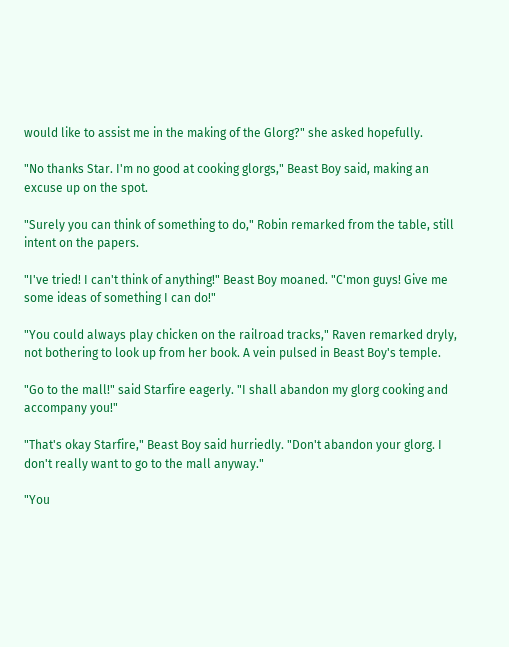would like to assist me in the making of the Glorg?" she asked hopefully.

"No thanks Star. I'm no good at cooking glorgs," Beast Boy said, making an excuse up on the spot.

"Surely you can think of something to do," Robin remarked from the table, still intent on the papers.

"I've tried! I can't think of anything!" Beast Boy moaned. "C'mon guys! Give me some ideas of something I can do!"

"You could always play chicken on the railroad tracks," Raven remarked dryly, not bothering to look up from her book. A vein pulsed in Beast Boy's temple.

"Go to the mall!" said Starfire eagerly. "I shall abandon my glorg cooking and accompany you!"

"That's okay Starfire," Beast Boy said hurriedly. "Don't abandon your glorg. I don't really want to go to the mall anyway."

"You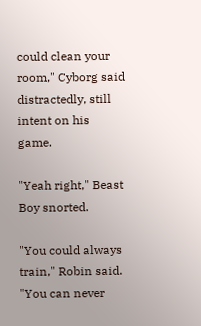could clean your room," Cyborg said distractedly, still intent on his game.

"Yeah right," Beast Boy snorted.

"You could always train," Robin said. "You can never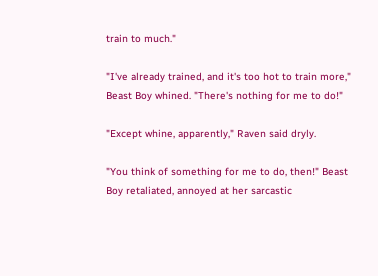train to much."

"I've already trained, and it's too hot to train more," Beast Boy whined. "There's nothing for me to do!"

"Except whine, apparently," Raven said dryly.

"You think of something for me to do, then!" Beast Boy retaliated, annoyed at her sarcastic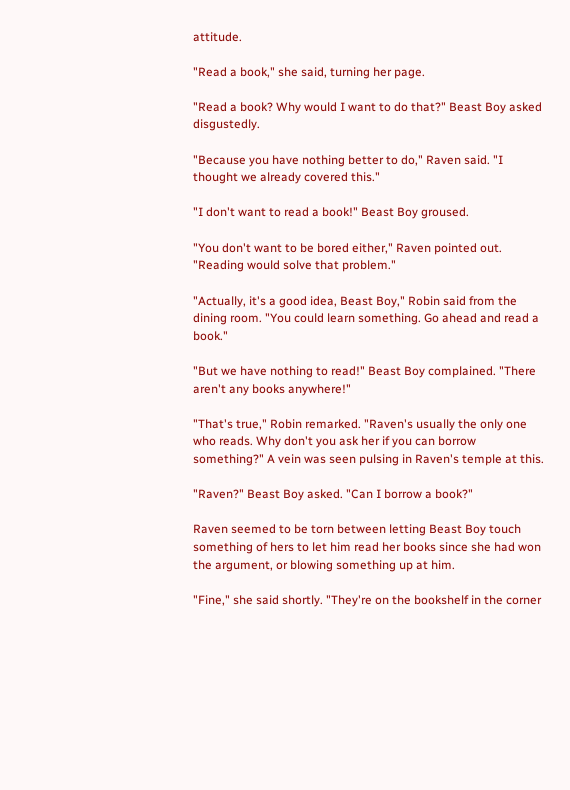attitude.

"Read a book," she said, turning her page.

"Read a book? Why would I want to do that?" Beast Boy asked disgustedly.

"Because you have nothing better to do," Raven said. "I thought we already covered this."

"I don't want to read a book!" Beast Boy groused.

"You don't want to be bored either," Raven pointed out. "Reading would solve that problem."

"Actually, it's a good idea, Beast Boy," Robin said from the dining room. "You could learn something. Go ahead and read a book."

"But we have nothing to read!" Beast Boy complained. "There aren't any books anywhere!"

"That's true," Robin remarked. "Raven's usually the only one who reads. Why don't you ask her if you can borrow something?" A vein was seen pulsing in Raven's temple at this.

"Raven?" Beast Boy asked. "Can I borrow a book?"

Raven seemed to be torn between letting Beast Boy touch something of hers to let him read her books since she had won the argument, or blowing something up at him.

"Fine," she said shortly. "They're on the bookshelf in the corner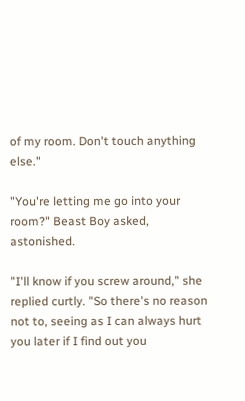of my room. Don't touch anything else."

"You're letting me go into your room?" Beast Boy asked, astonished.

"I'll know if you screw around," she replied curtly. "So there's no reason not to, seeing as I can always hurt you later if I find out you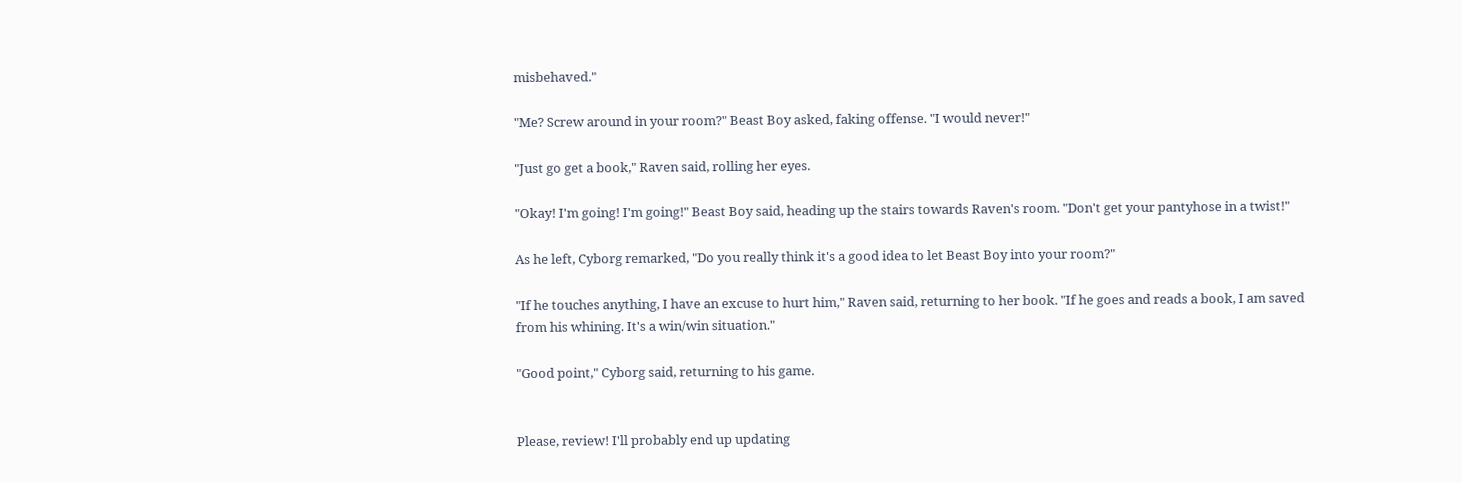misbehaved."

"Me? Screw around in your room?" Beast Boy asked, faking offense. "I would never!"

"Just go get a book," Raven said, rolling her eyes.

"Okay! I'm going! I'm going!" Beast Boy said, heading up the stairs towards Raven's room. "Don't get your pantyhose in a twist!"

As he left, Cyborg remarked, "Do you really think it's a good idea to let Beast Boy into your room?"

"If he touches anything, I have an excuse to hurt him," Raven said, returning to her book. "If he goes and reads a book, I am saved from his whining. It's a win/win situation."

"Good point," Cyborg said, returning to his game.


Please, review! I'll probably end up updating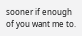sooner if enough of you want me to.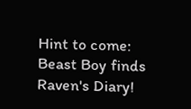Hint to come: Beast Boy finds Raven's Diary!